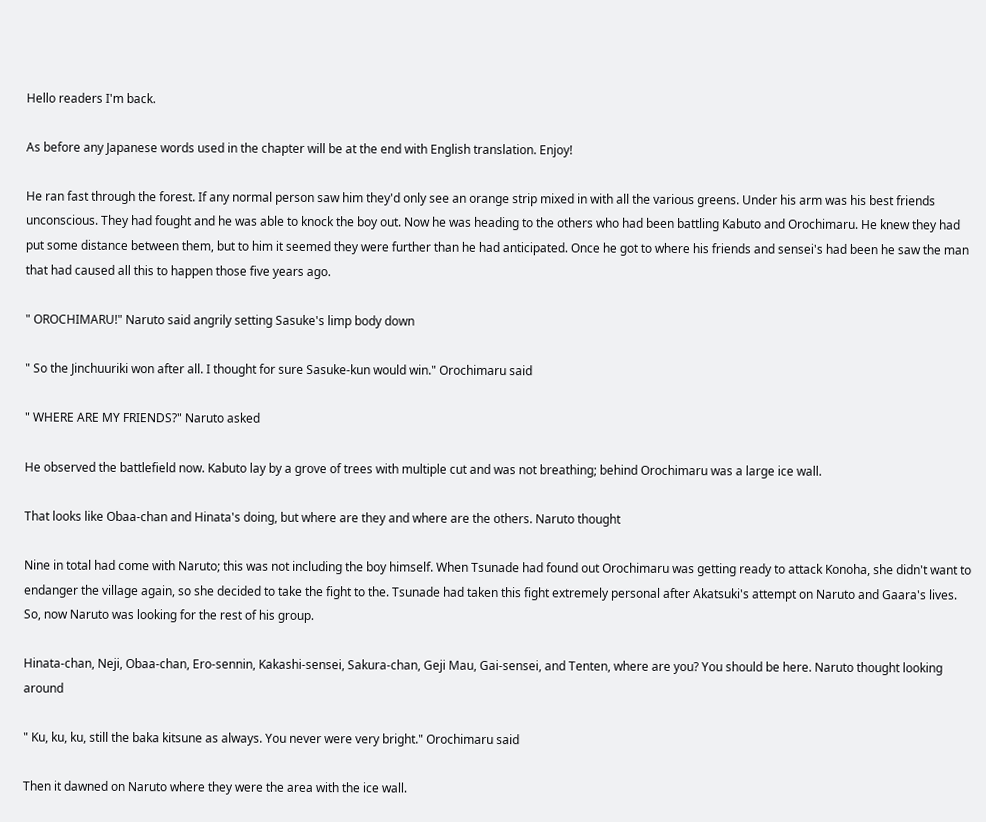Hello readers I'm back.

As before any Japanese words used in the chapter will be at the end with English translation. Enjoy!

He ran fast through the forest. If any normal person saw him they'd only see an orange strip mixed in with all the various greens. Under his arm was his best friends unconscious. They had fought and he was able to knock the boy out. Now he was heading to the others who had been battling Kabuto and Orochimaru. He knew they had put some distance between them, but to him it seemed they were further than he had anticipated. Once he got to where his friends and sensei's had been he saw the man that had caused all this to happen those five years ago.

" OROCHIMARU!" Naruto said angrily setting Sasuke's limp body down

" So the Jinchuuriki won after all. I thought for sure Sasuke-kun would win." Orochimaru said

" WHERE ARE MY FRIENDS?" Naruto asked

He observed the battlefield now. Kabuto lay by a grove of trees with multiple cut and was not breathing; behind Orochimaru was a large ice wall.

That looks like Obaa-chan and Hinata's doing, but where are they and where are the others. Naruto thought

Nine in total had come with Naruto; this was not including the boy himself. When Tsunade had found out Orochimaru was getting ready to attack Konoha, she didn't want to endanger the village again, so she decided to take the fight to the. Tsunade had taken this fight extremely personal after Akatsuki's attempt on Naruto and Gaara's lives. So, now Naruto was looking for the rest of his group.

Hinata-chan, Neji, Obaa-chan, Ero-sennin, Kakashi-sensei, Sakura-chan, Geji Mau, Gai-sensei, and Tenten, where are you? You should be here. Naruto thought looking around

" Ku, ku, ku, still the baka kitsune as always. You never were very bright." Orochimaru said

Then it dawned on Naruto where they were the area with the ice wall.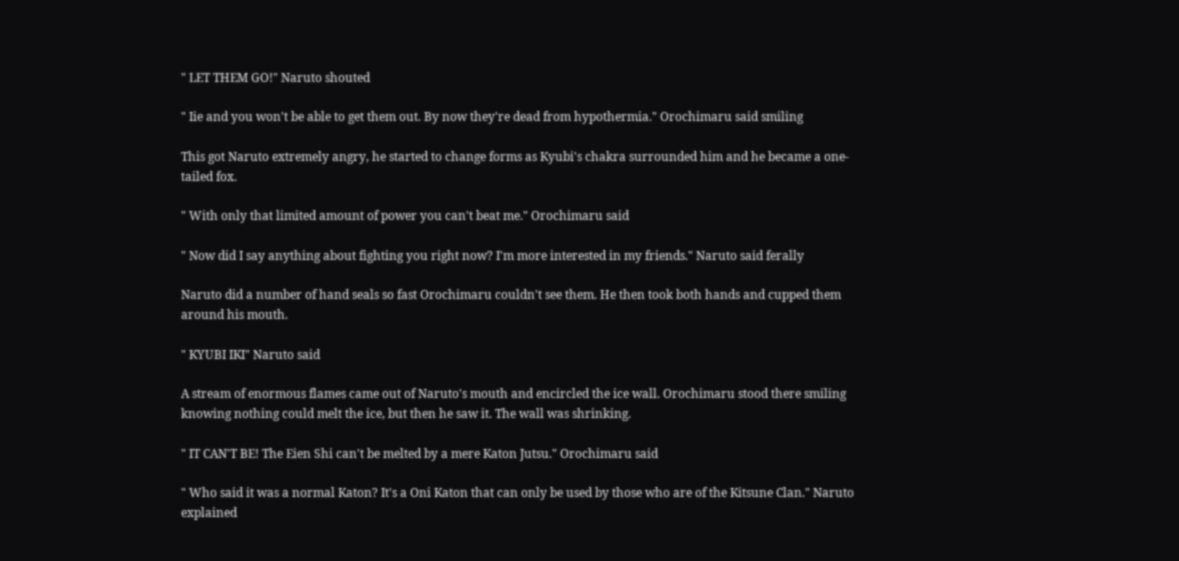" LET THEM GO!" Naruto shouted

" Iie and you won't be able to get them out. By now they're dead from hypothermia." Orochimaru said smiling

This got Naruto extremely angry, he started to change forms as Kyubi's chakra surrounded him and he became a one-tailed fox.

" With only that limited amount of power you can't beat me." Orochimaru said

" Now did I say anything about fighting you right now? I'm more interested in my friends." Naruto said ferally

Naruto did a number of hand seals so fast Orochimaru couldn't see them. He then took both hands and cupped them around his mouth.

" KYUBI IKI" Naruto said

A stream of enormous flames came out of Naruto's mouth and encircled the ice wall. Orochimaru stood there smiling knowing nothing could melt the ice, but then he saw it. The wall was shrinking.

" IT CAN'T BE! The Eien Shi can't be melted by a mere Katon Jutsu." Orochimaru said

" Who said it was a normal Katon? It's a Oni Katon that can only be used by those who are of the Kitsune Clan." Naruto explained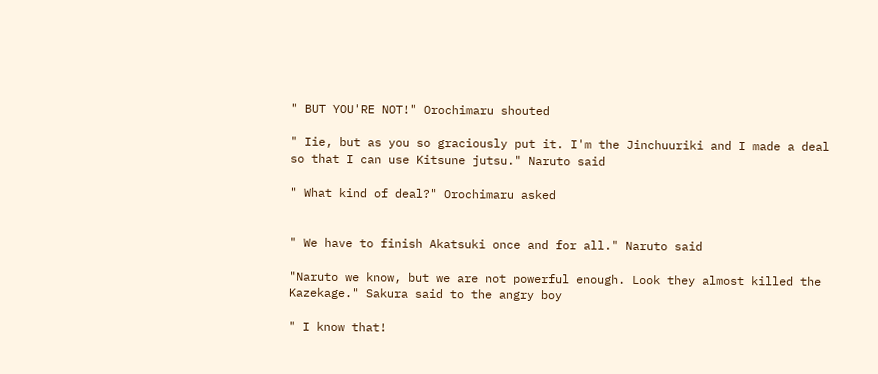" BUT YOU'RE NOT!" Orochimaru shouted

" Iie, but as you so graciously put it. I'm the Jinchuuriki and I made a deal so that I can use Kitsune jutsu." Naruto said

" What kind of deal?" Orochimaru asked


" We have to finish Akatsuki once and for all." Naruto said

"Naruto we know, but we are not powerful enough. Look they almost killed the Kazekage." Sakura said to the angry boy

" I know that!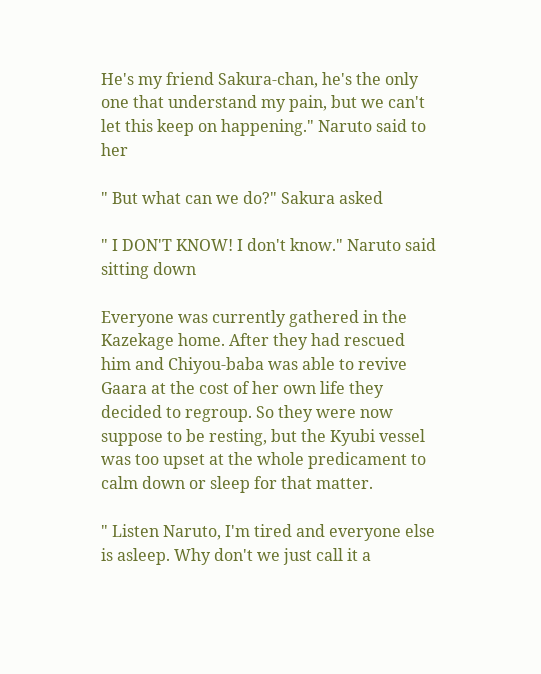He's my friend Sakura-chan, he's the only one that understand my pain, but we can't let this keep on happening." Naruto said to her

" But what can we do?" Sakura asked

" I DON'T KNOW! I don't know." Naruto said sitting down

Everyone was currently gathered in the Kazekage home. After they had rescued him and Chiyou-baba was able to revive Gaara at the cost of her own life they decided to regroup. So they were now suppose to be resting, but the Kyubi vessel was too upset at the whole predicament to calm down or sleep for that matter.

" Listen Naruto, I'm tired and everyone else is asleep. Why don't we just call it a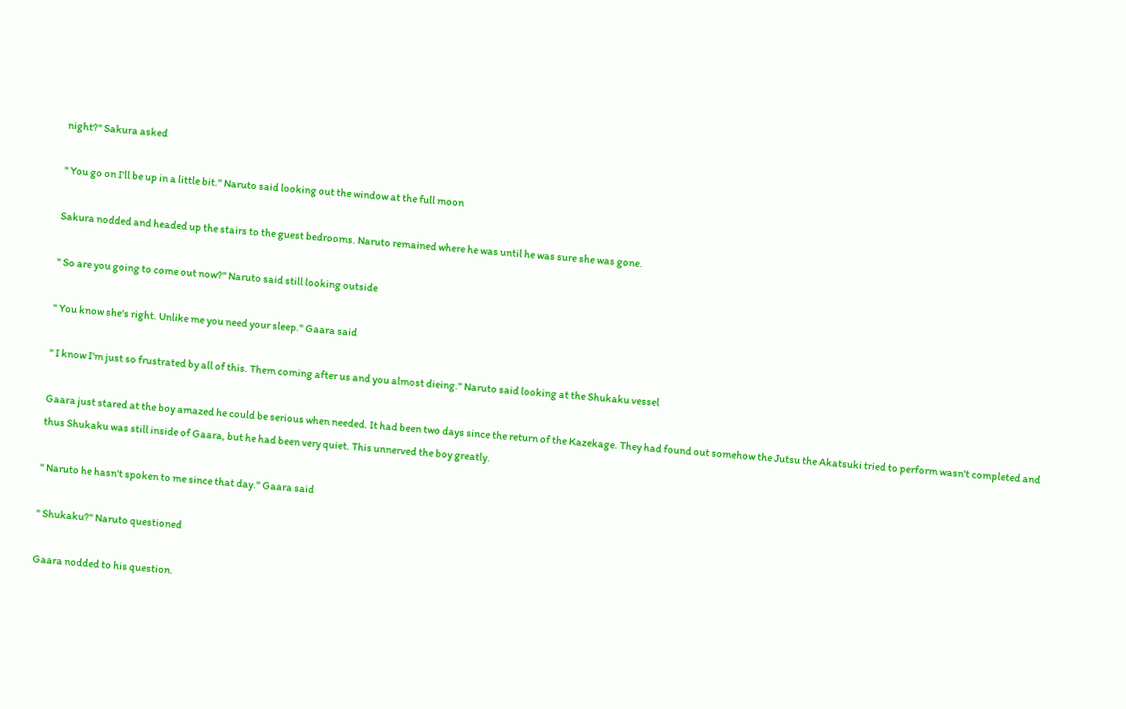night?" Sakura asked

" You go on I'll be up in a little bit." Naruto said looking out the window at the full moon

Sakura nodded and headed up the stairs to the guest bedrooms. Naruto remained where he was until he was sure she was gone.

" So are you going to come out now?" Naruto said still looking outside

" You know she's right. Unlike me you need your sleep." Gaara said

" I know I'm just so frustrated by all of this. Them coming after us and you almost dieing." Naruto said looking at the Shukaku vessel

Gaara just stared at the boy amazed he could be serious when needed. It had been two days since the return of the Kazekage. They had found out somehow the Jutsu the Akatsuki tried to perform wasn't completed and thus Shukaku was still inside of Gaara, but he had been very quiet. This unnerved the boy greatly.

" Naruto he hasn't spoken to me since that day." Gaara said

" Shukaku?" Naruto questioned

Gaara nodded to his question.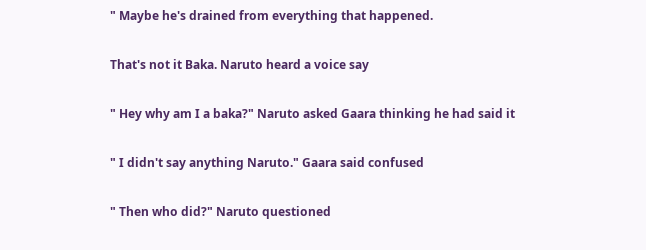" Maybe he's drained from everything that happened.

That's not it Baka. Naruto heard a voice say

" Hey why am I a baka?" Naruto asked Gaara thinking he had said it

" I didn't say anything Naruto." Gaara said confused

" Then who did?" Naruto questioned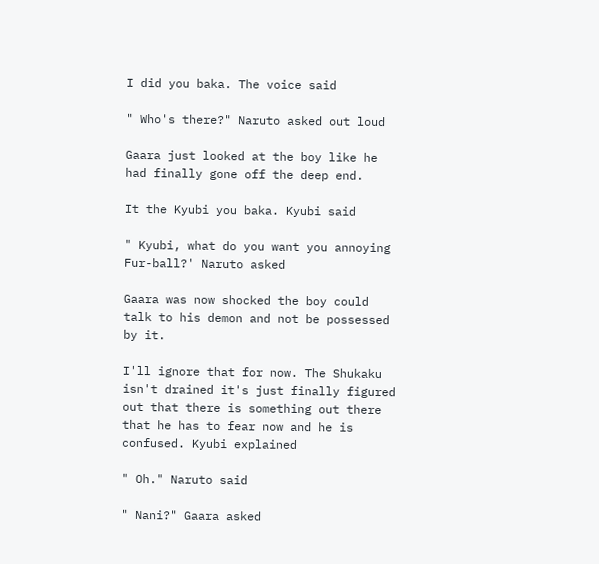I did you baka. The voice said

" Who's there?" Naruto asked out loud

Gaara just looked at the boy like he had finally gone off the deep end.

It the Kyubi you baka. Kyubi said

" Kyubi, what do you want you annoying Fur-ball?' Naruto asked

Gaara was now shocked the boy could talk to his demon and not be possessed by it.

I'll ignore that for now. The Shukaku isn't drained it's just finally figured out that there is something out there that he has to fear now and he is confused. Kyubi explained

" Oh." Naruto said

" Nani?" Gaara asked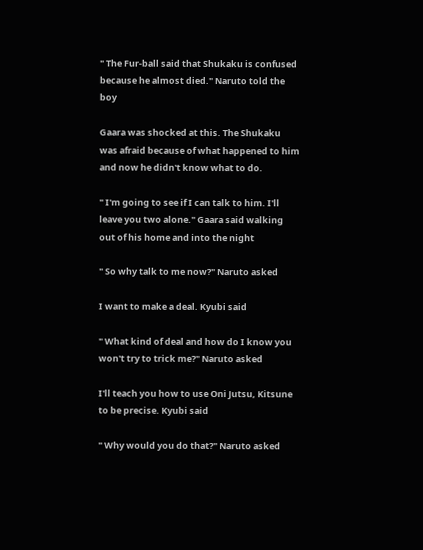" The Fur-ball said that Shukaku is confused because he almost died." Naruto told the boy

Gaara was shocked at this. The Shukaku was afraid because of what happened to him and now he didn't know what to do.

" I'm going to see if I can talk to him. I'll leave you two alone." Gaara said walking out of his home and into the night

" So why talk to me now?" Naruto asked

I want to make a deal. Kyubi said

" What kind of deal and how do I know you won't try to trick me?" Naruto asked

I'll teach you how to use Oni Jutsu, Kitsune to be precise. Kyubi said

" Why would you do that?" Naruto asked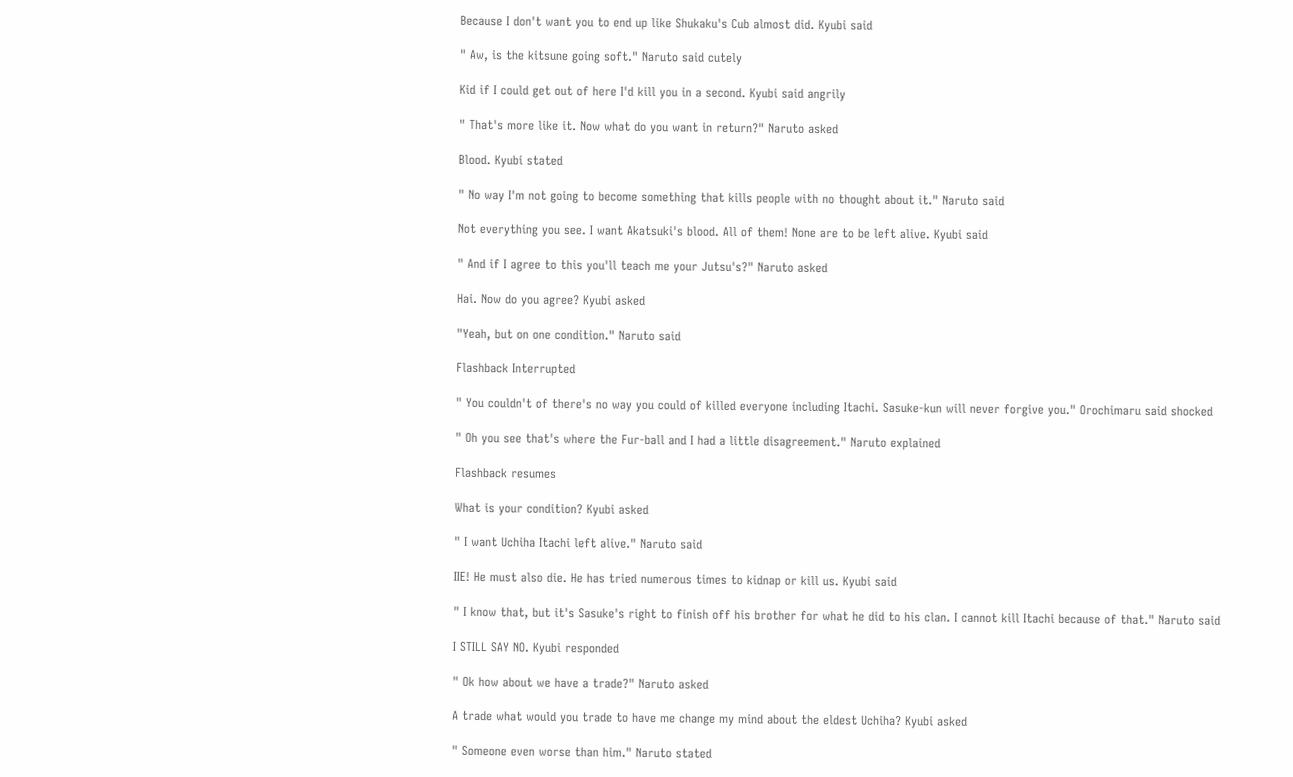Because I don't want you to end up like Shukaku's Cub almost did. Kyubi said

" Aw, is the kitsune going soft." Naruto said cutely

Kid if I could get out of here I'd kill you in a second. Kyubi said angrily

" That's more like it. Now what do you want in return?" Naruto asked

Blood. Kyubi stated

" No way I'm not going to become something that kills people with no thought about it." Naruto said

Not everything you see. I want Akatsuki's blood. All of them! None are to be left alive. Kyubi said

" And if I agree to this you'll teach me your Jutsu's?" Naruto asked

Hai. Now do you agree? Kyubi asked

"Yeah, but on one condition." Naruto said

Flashback Interrupted

" You couldn't of there's no way you could of killed everyone including Itachi. Sasuke-kun will never forgive you." Orochimaru said shocked

" Oh you see that's where the Fur-ball and I had a little disagreement." Naruto explained

Flashback resumes

What is your condition? Kyubi asked

" I want Uchiha Itachi left alive." Naruto said

IIE! He must also die. He has tried numerous times to kidnap or kill us. Kyubi said

" I know that, but it's Sasuke's right to finish off his brother for what he did to his clan. I cannot kill Itachi because of that." Naruto said

I STILL SAY NO. Kyubi responded

" Ok how about we have a trade?" Naruto asked

A trade what would you trade to have me change my mind about the eldest Uchiha? Kyubi asked

" Someone even worse than him." Naruto stated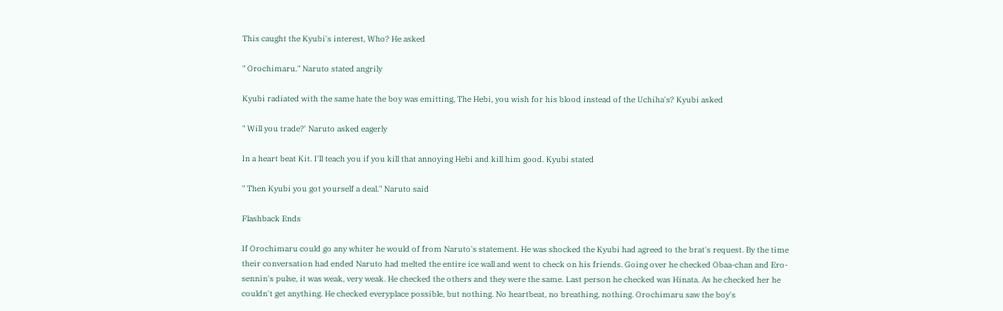This caught the Kyubi's interest, Who? He asked

" Orochimaru." Naruto stated angrily

Kyubi radiated with the same hate the boy was emitting, The Hebi, you wish for his blood instead of the Uchiha's? Kyubi asked

" Will you trade?' Naruto asked eagerly

In a heart beat Kit. I'll teach you if you kill that annoying Hebi and kill him good. Kyubi stated

" Then Kyubi you got yourself a deal." Naruto said

Flashback Ends

If Orochimaru could go any whiter he would of from Naruto's statement. He was shocked the Kyubi had agreed to the brat's request. By the time their conversation had ended Naruto had melted the entire ice wall and went to check on his friends. Going over he checked Obaa-chan and Ero-sennin's pulse, it was weak, very weak. He checked the others and they were the same. Last person he checked was Hinata. As he checked her he couldn't get anything. He checked everyplace possible, but nothing. No heartbeat, no breathing, nothing. Orochimaru saw the boy's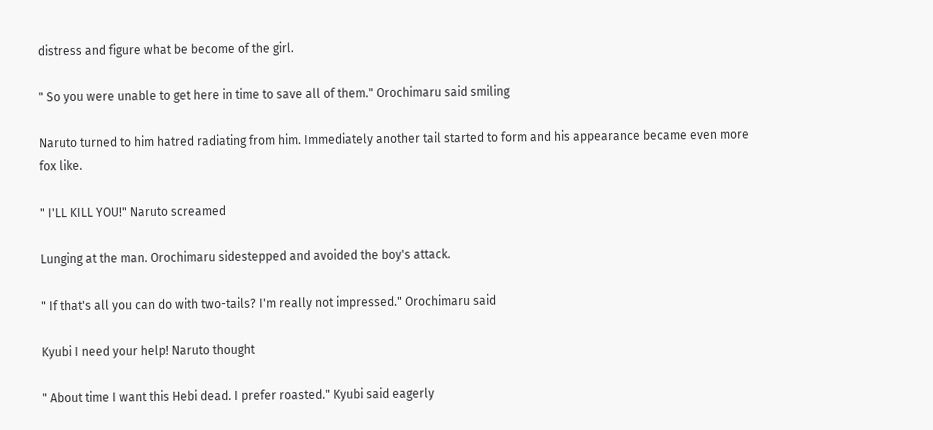distress and figure what be become of the girl.

" So you were unable to get here in time to save all of them." Orochimaru said smiling

Naruto turned to him hatred radiating from him. Immediately another tail started to form and his appearance became even more fox like.

" I'LL KILL YOU!" Naruto screamed

Lunging at the man. Orochimaru sidestepped and avoided the boy's attack.

" If that's all you can do with two-tails? I'm really not impressed." Orochimaru said

Kyubi I need your help! Naruto thought

" About time I want this Hebi dead. I prefer roasted." Kyubi said eagerly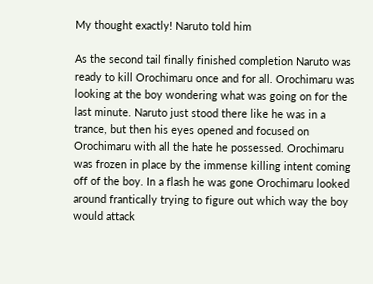My thought exactly! Naruto told him

As the second tail finally finished completion Naruto was ready to kill Orochimaru once and for all. Orochimaru was looking at the boy wondering what was going on for the last minute. Naruto just stood there like he was in a trance, but then his eyes opened and focused on Orochimaru with all the hate he possessed. Orochimaru was frozen in place by the immense killing intent coming off of the boy. In a flash he was gone Orochimaru looked around frantically trying to figure out which way the boy would attack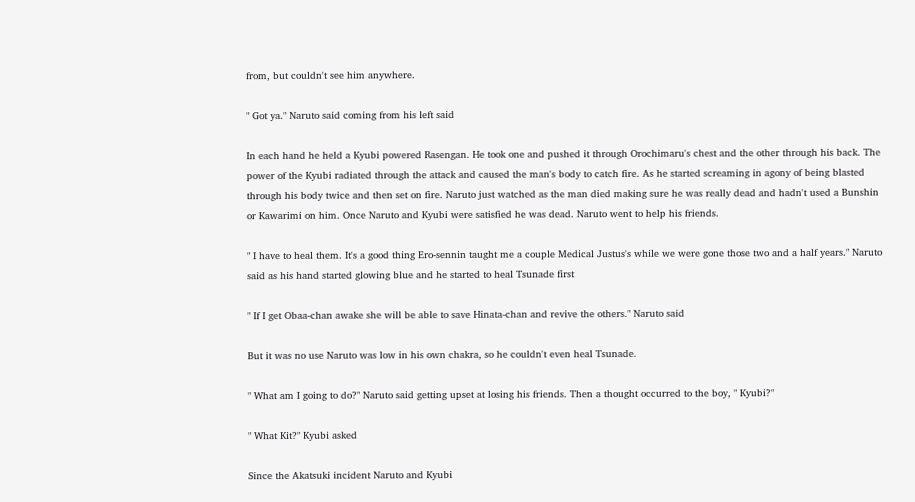from, but couldn't see him anywhere.

" Got ya." Naruto said coming from his left said

In each hand he held a Kyubi powered Rasengan. He took one and pushed it through Orochimaru's chest and the other through his back. The power of the Kyubi radiated through the attack and caused the man's body to catch fire. As he started screaming in agony of being blasted through his body twice and then set on fire. Naruto just watched as the man died making sure he was really dead and hadn't used a Bunshin or Kawarimi on him. Once Naruto and Kyubi were satisfied he was dead. Naruto went to help his friends.

" I have to heal them. It's a good thing Ero-sennin taught me a couple Medical Justus's while we were gone those two and a half years." Naruto said as his hand started glowing blue and he started to heal Tsunade first

" If I get Obaa-chan awake she will be able to save Hinata-chan and revive the others." Naruto said

But it was no use Naruto was low in his own chakra, so he couldn't even heal Tsunade.

" What am I going to do?" Naruto said getting upset at losing his friends. Then a thought occurred to the boy, " Kyubi?"

" What Kit?" Kyubi asked

Since the Akatsuki incident Naruto and Kyubi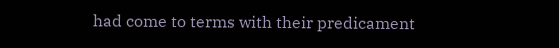had come to terms with their predicament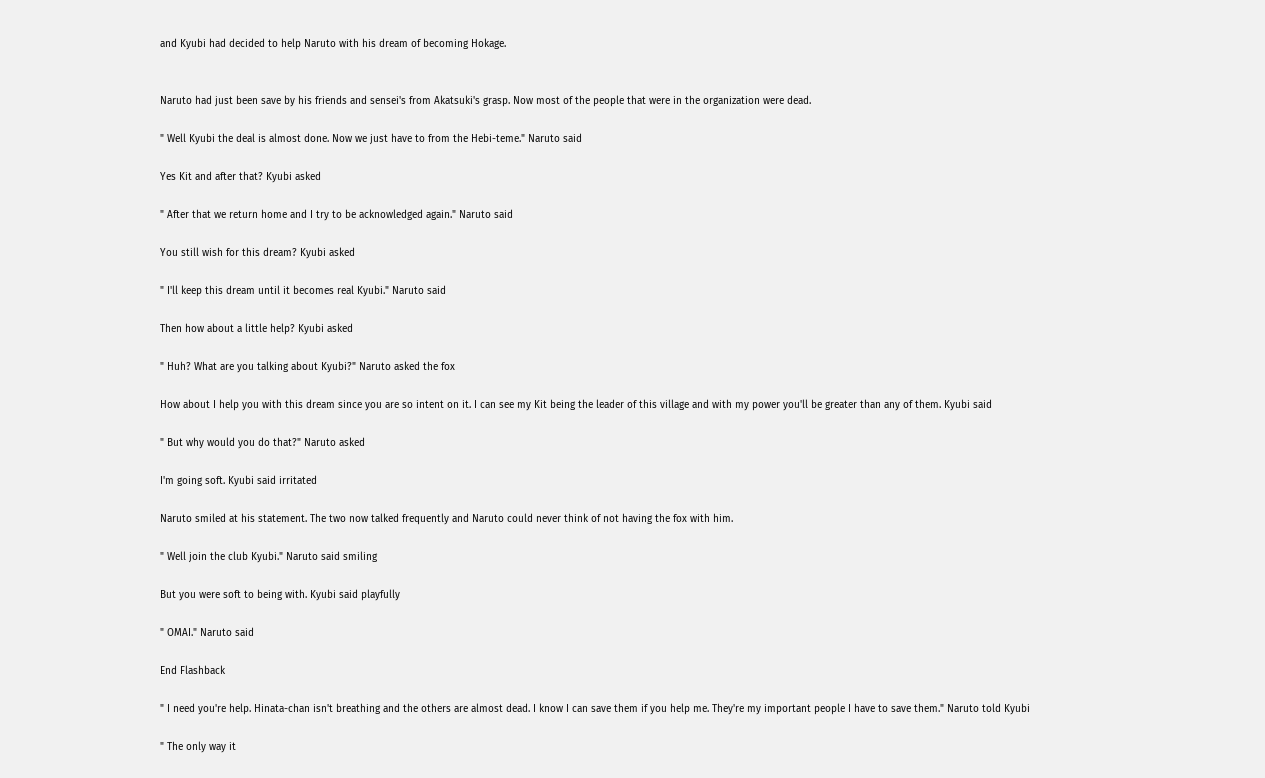and Kyubi had decided to help Naruto with his dream of becoming Hokage.


Naruto had just been save by his friends and sensei's from Akatsuki's grasp. Now most of the people that were in the organization were dead.

" Well Kyubi the deal is almost done. Now we just have to from the Hebi-teme." Naruto said

Yes Kit and after that? Kyubi asked

" After that we return home and I try to be acknowledged again." Naruto said

You still wish for this dream? Kyubi asked

" I'll keep this dream until it becomes real Kyubi." Naruto said

Then how about a little help? Kyubi asked

" Huh? What are you talking about Kyubi?" Naruto asked the fox

How about I help you with this dream since you are so intent on it. I can see my Kit being the leader of this village and with my power you'll be greater than any of them. Kyubi said

" But why would you do that?" Naruto asked

I'm going soft. Kyubi said irritated

Naruto smiled at his statement. The two now talked frequently and Naruto could never think of not having the fox with him.

" Well join the club Kyubi." Naruto said smiling

But you were soft to being with. Kyubi said playfully

" OMAI." Naruto said

End Flashback

" I need you're help. Hinata-chan isn't breathing and the others are almost dead. I know I can save them if you help me. They're my important people I have to save them." Naruto told Kyubi

" The only way it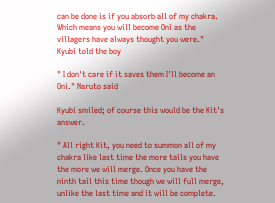can be done is if you absorb all of my chakra. Which means you will become Oni as the villagers have always thought you were." Kyubi told the boy

" I don't care if it saves them I'll become an Oni." Naruto said

Kyubi smiled; of course this would be the Kit's answer.

" All right Kit, you need to summon all of my chakra like last time the more tails you have the more we will merge. Once you have the ninth tail this time though we will full merge, unlike the last time and it will be complete.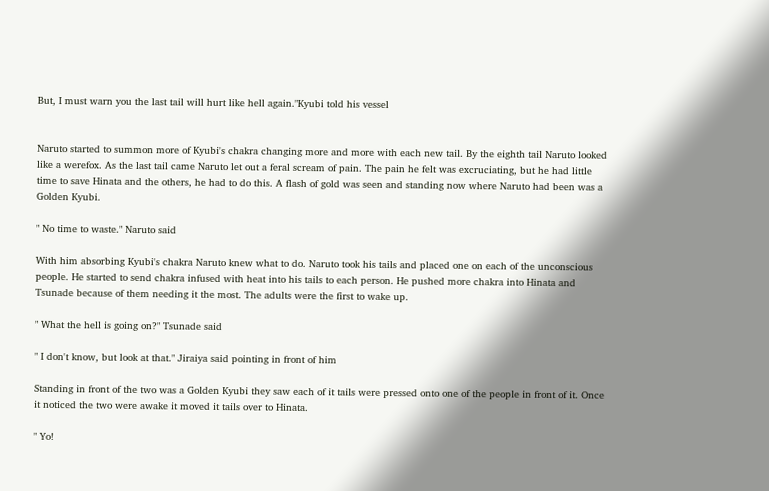But, I must warn you the last tail will hurt like hell again."Kyubi told his vessel


Naruto started to summon more of Kyubi's chakra changing more and more with each new tail. By the eighth tail Naruto looked like a werefox. As the last tail came Naruto let out a feral scream of pain. The pain he felt was excruciating, but he had little time to save Hinata and the others, he had to do this. A flash of gold was seen and standing now where Naruto had been was a Golden Kyubi.

" No time to waste." Naruto said

With him absorbing Kyubi's chakra Naruto knew what to do. Naruto took his tails and placed one on each of the unconscious people. He started to send chakra infused with heat into his tails to each person. He pushed more chakra into Hinata and Tsunade because of them needing it the most. The adults were the first to wake up.

" What the hell is going on?" Tsunade said

" I don't know, but look at that." Jiraiya said pointing in front of him

Standing in front of the two was a Golden Kyubi they saw each of it tails were pressed onto one of the people in front of it. Once it noticed the two were awake it moved it tails over to Hinata.

" Yo!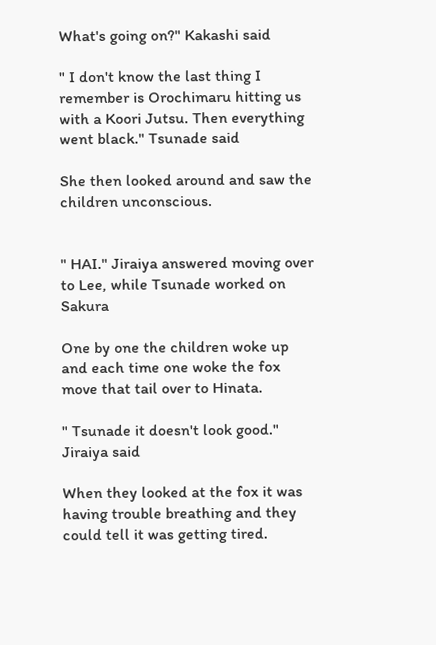What's going on?" Kakashi said

" I don't know the last thing I remember is Orochimaru hitting us with a Koori Jutsu. Then everything went black." Tsunade said

She then looked around and saw the children unconscious.


" HAI." Jiraiya answered moving over to Lee, while Tsunade worked on Sakura

One by one the children woke up and each time one woke the fox move that tail over to Hinata.

" Tsunade it doesn't look good." Jiraiya said

When they looked at the fox it was having trouble breathing and they could tell it was getting tired.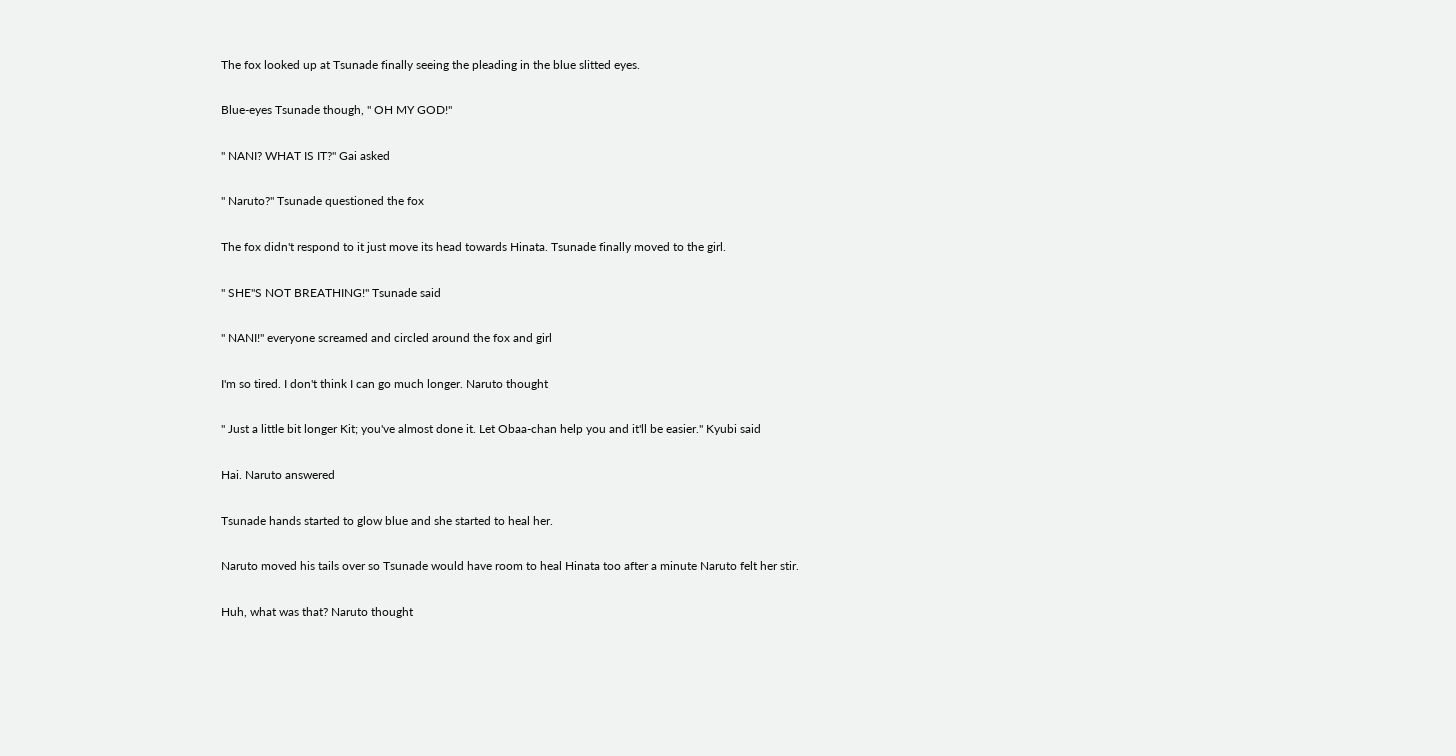The fox looked up at Tsunade finally seeing the pleading in the blue slitted eyes.

Blue-eyes Tsunade though, " OH MY GOD!"

" NANI? WHAT IS IT?" Gai asked

" Naruto?" Tsunade questioned the fox

The fox didn't respond to it just move its head towards Hinata. Tsunade finally moved to the girl.

" SHE"S NOT BREATHING!" Tsunade said

" NANI!" everyone screamed and circled around the fox and girl

I'm so tired. I don't think I can go much longer. Naruto thought

" Just a little bit longer Kit; you've almost done it. Let Obaa-chan help you and it'll be easier." Kyubi said

Hai. Naruto answered

Tsunade hands started to glow blue and she started to heal her.

Naruto moved his tails over so Tsunade would have room to heal Hinata too after a minute Naruto felt her stir.

Huh, what was that? Naruto thought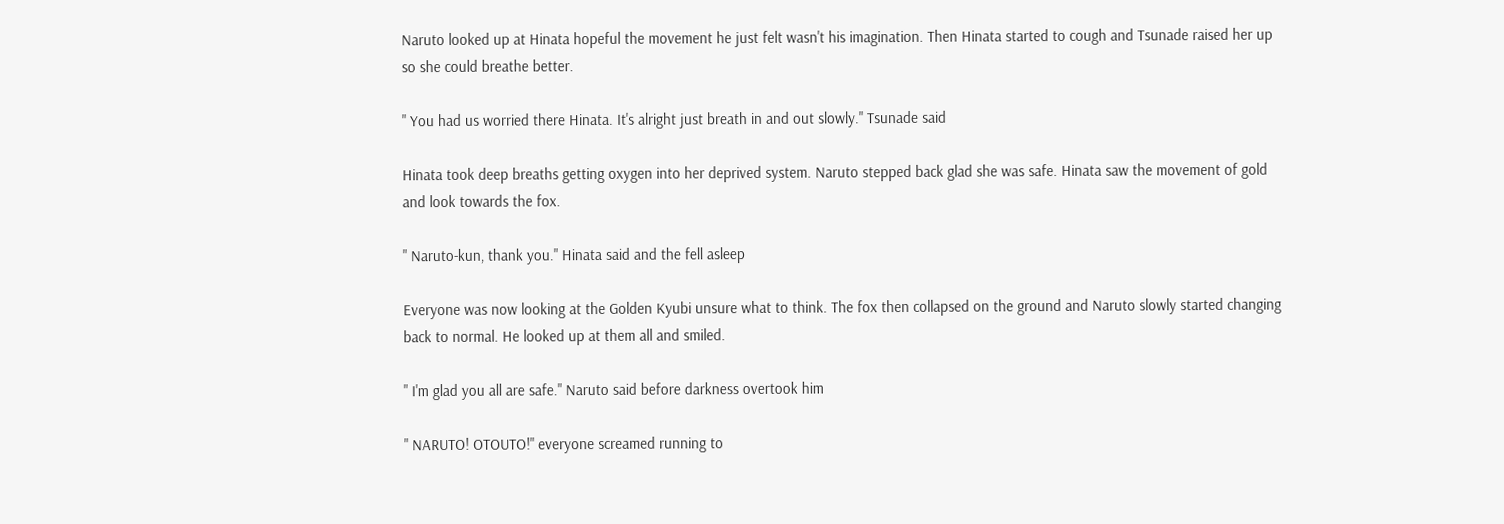Naruto looked up at Hinata hopeful the movement he just felt wasn't his imagination. Then Hinata started to cough and Tsunade raised her up so she could breathe better.

" You had us worried there Hinata. It's alright just breath in and out slowly." Tsunade said

Hinata took deep breaths getting oxygen into her deprived system. Naruto stepped back glad she was safe. Hinata saw the movement of gold and look towards the fox.

" Naruto-kun, thank you." Hinata said and the fell asleep

Everyone was now looking at the Golden Kyubi unsure what to think. The fox then collapsed on the ground and Naruto slowly started changing back to normal. He looked up at them all and smiled.

" I'm glad you all are safe." Naruto said before darkness overtook him

" NARUTO! OTOUTO!" everyone screamed running to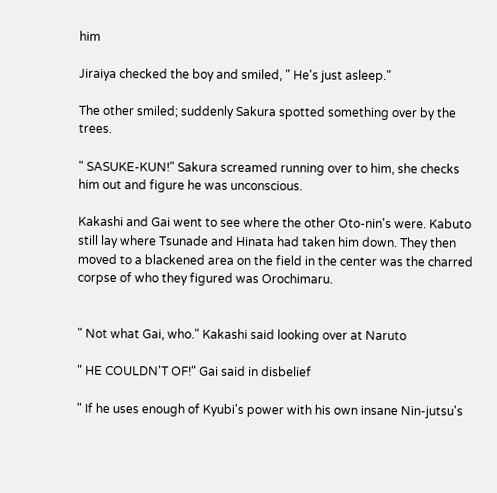him

Jiraiya checked the boy and smiled, " He's just asleep."

The other smiled; suddenly Sakura spotted something over by the trees.

" SASUKE-KUN!" Sakura screamed running over to him, she checks him out and figure he was unconscious.

Kakashi and Gai went to see where the other Oto-nin's were. Kabuto still lay where Tsunade and Hinata had taken him down. They then moved to a blackened area on the field in the center was the charred corpse of who they figured was Orochimaru.


" Not what Gai, who." Kakashi said looking over at Naruto

" HE COULDN'T OF!" Gai said in disbelief

" If he uses enough of Kyubi's power with his own insane Nin-jutsu's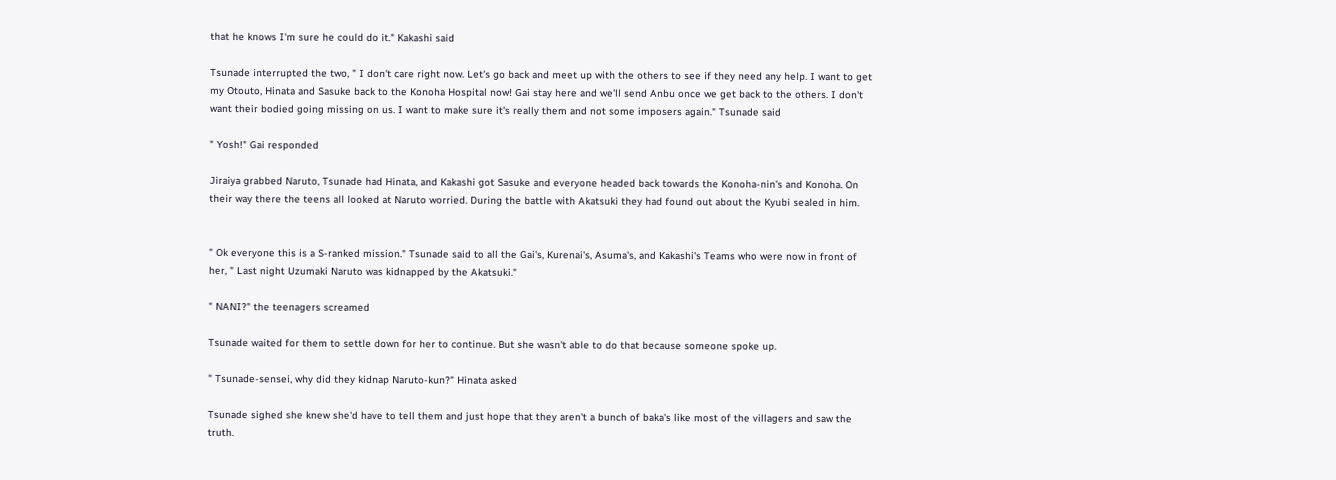that he knows I'm sure he could do it." Kakashi said

Tsunade interrupted the two, " I don't care right now. Let's go back and meet up with the others to see if they need any help. I want to get my Otouto, Hinata and Sasuke back to the Konoha Hospital now! Gai stay here and we'll send Anbu once we get back to the others. I don't want their bodied going missing on us. I want to make sure it's really them and not some imposers again." Tsunade said

" Yosh!" Gai responded

Jiraiya grabbed Naruto, Tsunade had Hinata, and Kakashi got Sasuke and everyone headed back towards the Konoha-nin's and Konoha. On their way there the teens all looked at Naruto worried. During the battle with Akatsuki they had found out about the Kyubi sealed in him.


" Ok everyone this is a S-ranked mission." Tsunade said to all the Gai's, Kurenai's, Asuma's, and Kakashi's Teams who were now in front of her, " Last night Uzumaki Naruto was kidnapped by the Akatsuki."

" NANI?" the teenagers screamed

Tsunade waited for them to settle down for her to continue. But she wasn't able to do that because someone spoke up.

" Tsunade-sensei, why did they kidnap Naruto-kun?" Hinata asked

Tsunade sighed she knew she'd have to tell them and just hope that they aren't a bunch of baka's like most of the villagers and saw the truth.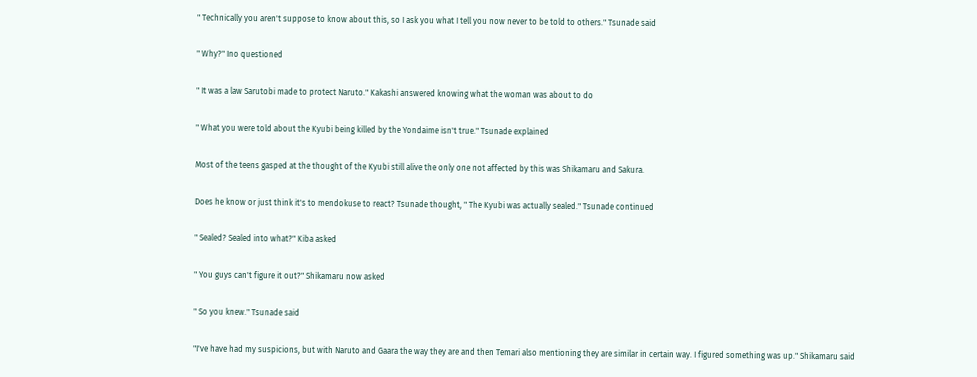" Technically you aren't suppose to know about this, so I ask you what I tell you now never to be told to others." Tsunade said

" Why?" Ino questioned

" It was a law Sarutobi made to protect Naruto." Kakashi answered knowing what the woman was about to do

" What you were told about the Kyubi being killed by the Yondaime isn't true." Tsunade explained

Most of the teens gasped at the thought of the Kyubi still alive the only one not affected by this was Shikamaru and Sakura.

Does he know or just think it's to mendokuse to react? Tsunade thought, " The Kyubi was actually sealed." Tsunade continued

" Sealed? Sealed into what?" Kiba asked

" You guys can't figure it out?" Shikamaru now asked

" So you knew." Tsunade said

"I've have had my suspicions, but with Naruto and Gaara the way they are and then Temari also mentioning they are similar in certain way. I figured something was up." Shikamaru said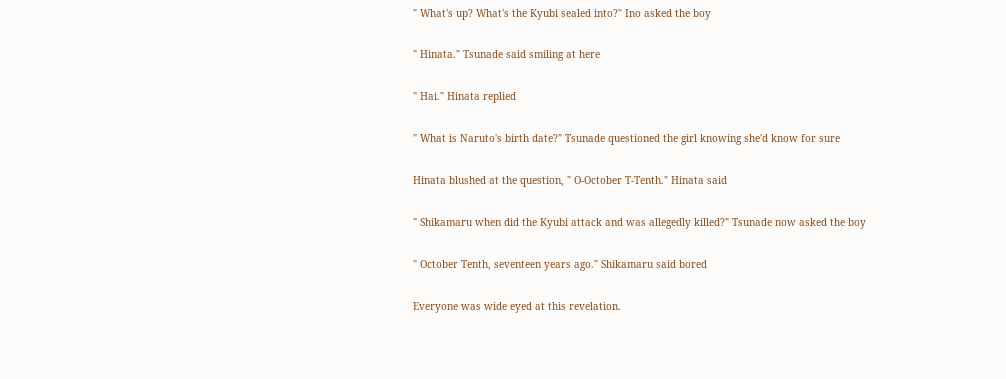" What's up? What's the Kyubi sealed into?" Ino asked the boy

" Hinata." Tsunade said smiling at here

" Hai." Hinata replied

" What is Naruto's birth date?" Tsunade questioned the girl knowing she'd know for sure

Hinata blushed at the question, " O-October T-Tenth." Hinata said

" Shikamaru when did the Kyubi attack and was allegedly killed?" Tsunade now asked the boy

" October Tenth, seventeen years ago." Shikamaru said bored

Everyone was wide eyed at this revelation.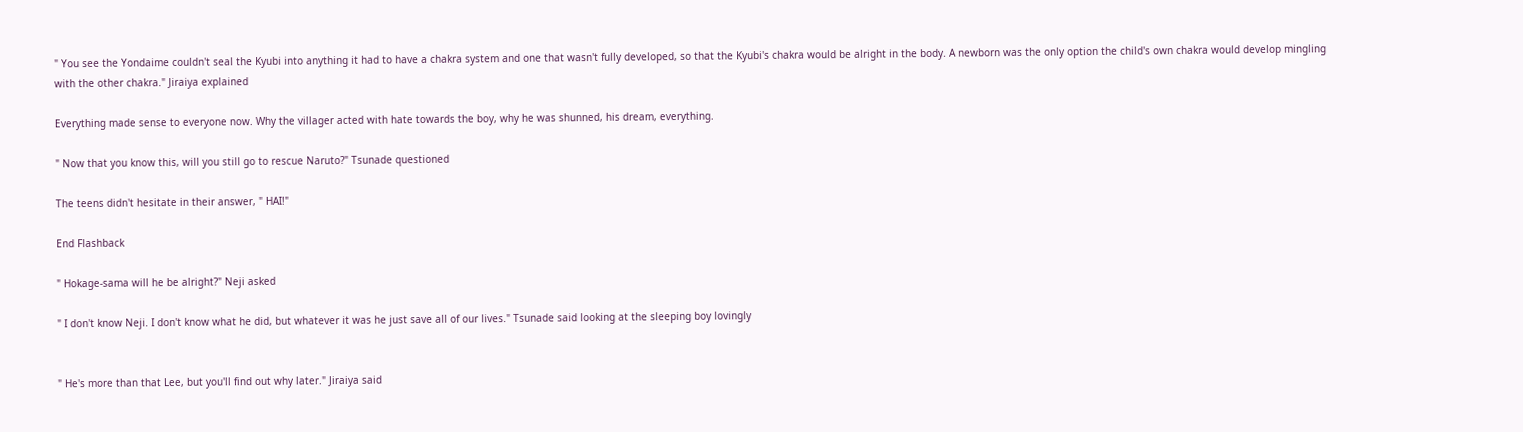" You see the Yondaime couldn't seal the Kyubi into anything it had to have a chakra system and one that wasn't fully developed, so that the Kyubi's chakra would be alright in the body. A newborn was the only option the child's own chakra would develop mingling with the other chakra." Jiraiya explained

Everything made sense to everyone now. Why the villager acted with hate towards the boy, why he was shunned, his dream, everything.

" Now that you know this, will you still go to rescue Naruto?" Tsunade questioned

The teens didn't hesitate in their answer, " HAI!"

End Flashback

" Hokage-sama will he be alright?" Neji asked

" I don't know Neji. I don't know what he did, but whatever it was he just save all of our lives." Tsunade said looking at the sleeping boy lovingly


" He's more than that Lee, but you'll find out why later." Jiraiya said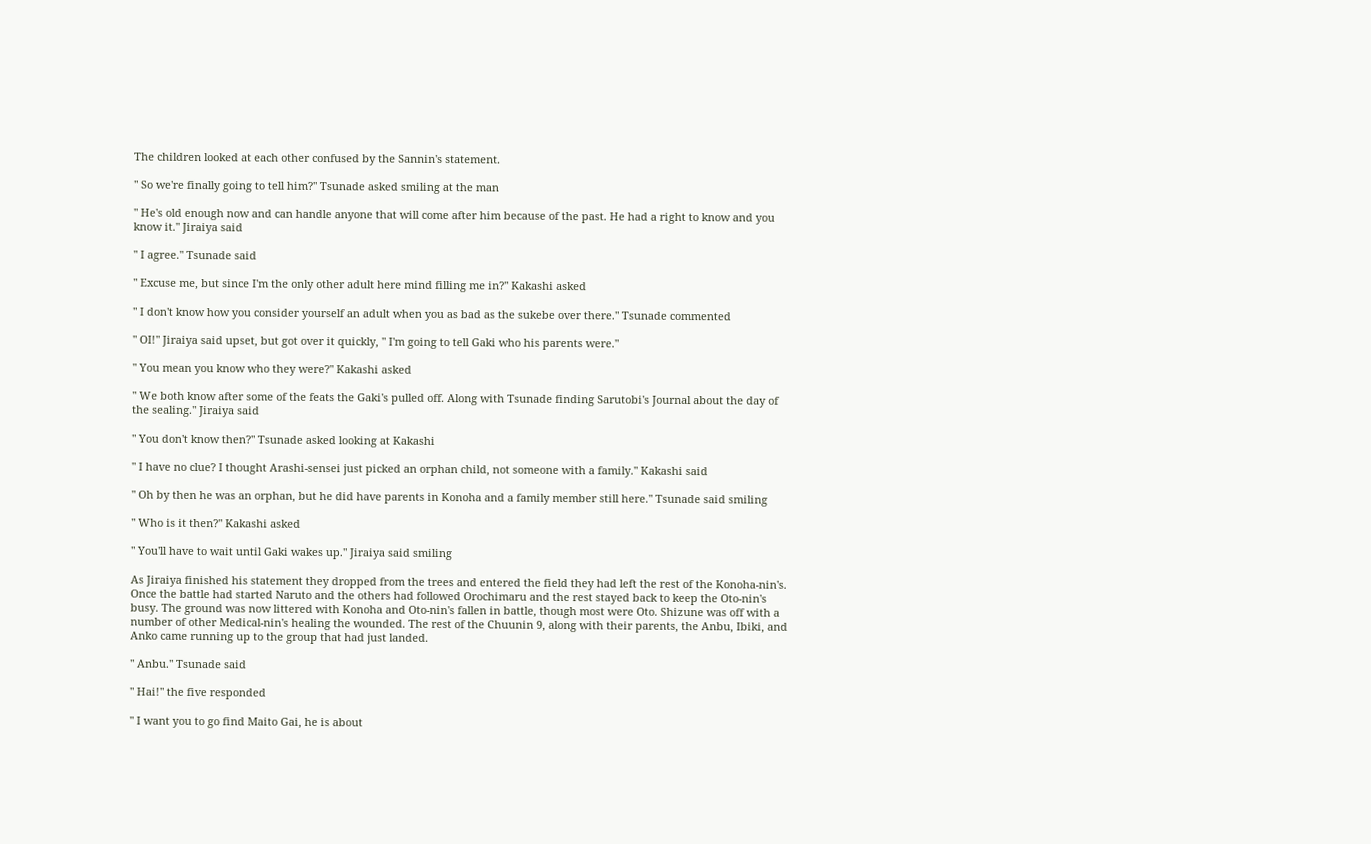The children looked at each other confused by the Sannin's statement.

" So we're finally going to tell him?" Tsunade asked smiling at the man

" He's old enough now and can handle anyone that will come after him because of the past. He had a right to know and you know it." Jiraiya said

" I agree." Tsunade said

" Excuse me, but since I'm the only other adult here mind filling me in?" Kakashi asked

" I don't know how you consider yourself an adult when you as bad as the sukebe over there." Tsunade commented

" OI!" Jiraiya said upset, but got over it quickly, " I'm going to tell Gaki who his parents were."

" You mean you know who they were?" Kakashi asked

" We both know after some of the feats the Gaki's pulled off. Along with Tsunade finding Sarutobi's Journal about the day of the sealing." Jiraiya said

" You don't know then?" Tsunade asked looking at Kakashi

" I have no clue? I thought Arashi-sensei just picked an orphan child, not someone with a family." Kakashi said

" Oh by then he was an orphan, but he did have parents in Konoha and a family member still here." Tsunade said smiling

" Who is it then?" Kakashi asked

" You'll have to wait until Gaki wakes up." Jiraiya said smiling

As Jiraiya finished his statement they dropped from the trees and entered the field they had left the rest of the Konoha-nin's. Once the battle had started Naruto and the others had followed Orochimaru and the rest stayed back to keep the Oto-nin's busy. The ground was now littered with Konoha and Oto-nin's fallen in battle, though most were Oto. Shizune was off with a number of other Medical-nin's healing the wounded. The rest of the Chuunin 9, along with their parents, the Anbu, Ibiki, and Anko came running up to the group that had just landed.

" Anbu." Tsunade said

" Hai!" the five responded

" I want you to go find Maito Gai, he is about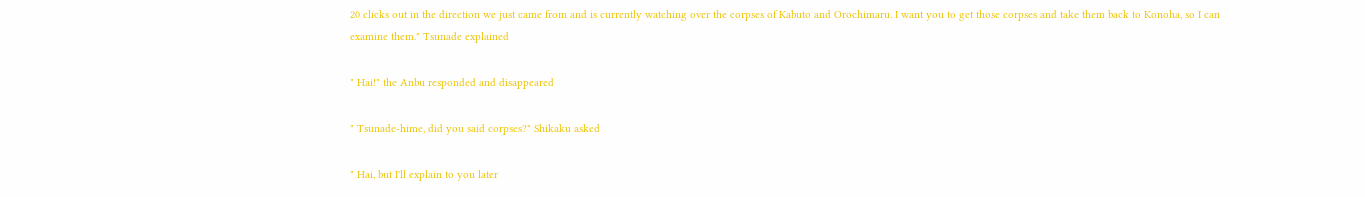20 clicks out in the direction we just came from and is currently watching over the corpses of Kabuto and Orochimaru. I want you to get those corpses and take them back to Konoha, so I can examine them." Tsunade explained

" Hai!" the Anbu responded and disappeared

" Tsunade-hime, did you said corpses?" Shikaku asked

" Hai, but I'll explain to you later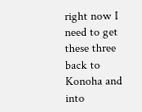right now I need to get these three back to Konoha and into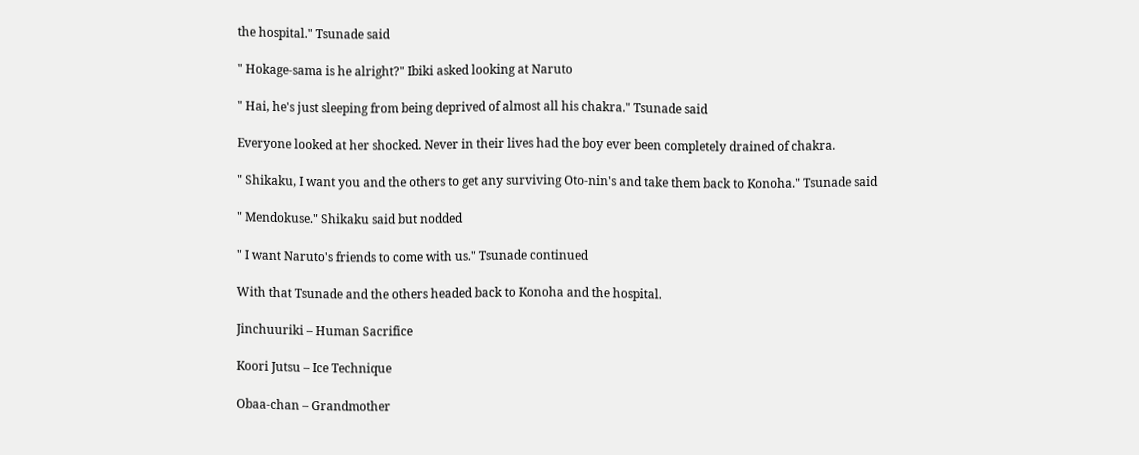the hospital." Tsunade said

" Hokage-sama is he alright?" Ibiki asked looking at Naruto

" Hai, he's just sleeping from being deprived of almost all his chakra." Tsunade said

Everyone looked at her shocked. Never in their lives had the boy ever been completely drained of chakra.

" Shikaku, I want you and the others to get any surviving Oto-nin's and take them back to Konoha." Tsunade said

" Mendokuse." Shikaku said but nodded

" I want Naruto's friends to come with us." Tsunade continued

With that Tsunade and the others headed back to Konoha and the hospital.

Jinchuuriki – Human Sacrifice

Koori Jutsu – Ice Technique

Obaa-chan – Grandmother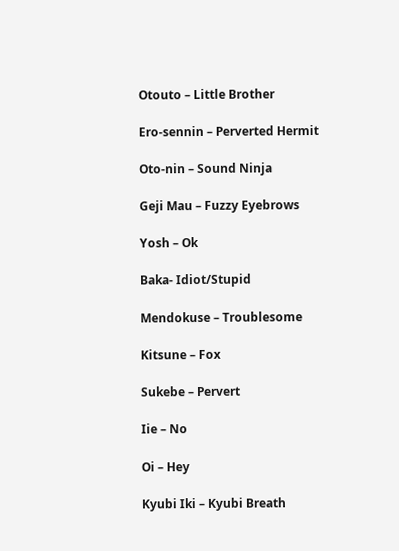Otouto – Little Brother

Ero-sennin – Perverted Hermit

Oto-nin – Sound Ninja

Geji Mau – Fuzzy Eyebrows

Yosh – Ok

Baka- Idiot/Stupid

Mendokuse – Troublesome

Kitsune – Fox

Sukebe – Pervert

Iie – No

Oi – Hey

Kyubi Iki – Kyubi Breath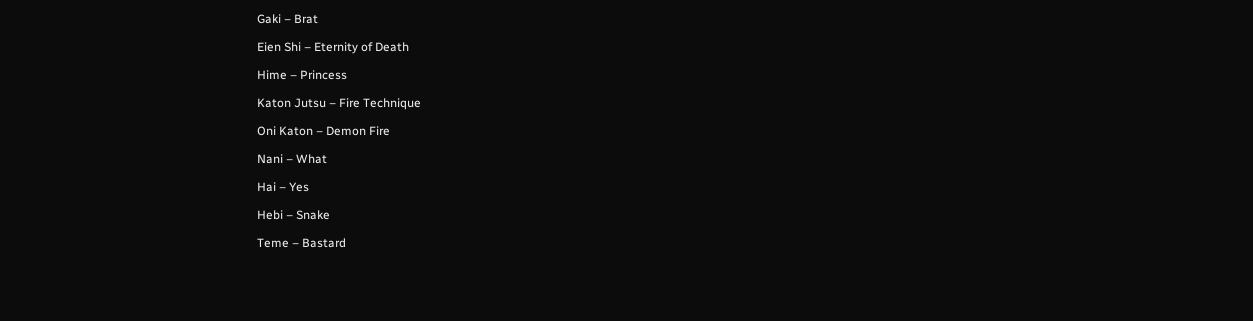Gaki – Brat

Eien Shi – Eternity of Death

Hime – Princess

Katon Jutsu – Fire Technique

Oni Katon – Demon Fire

Nani – What

Hai – Yes

Hebi – Snake

Teme – Bastard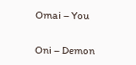Omai – You

Oni – Demon